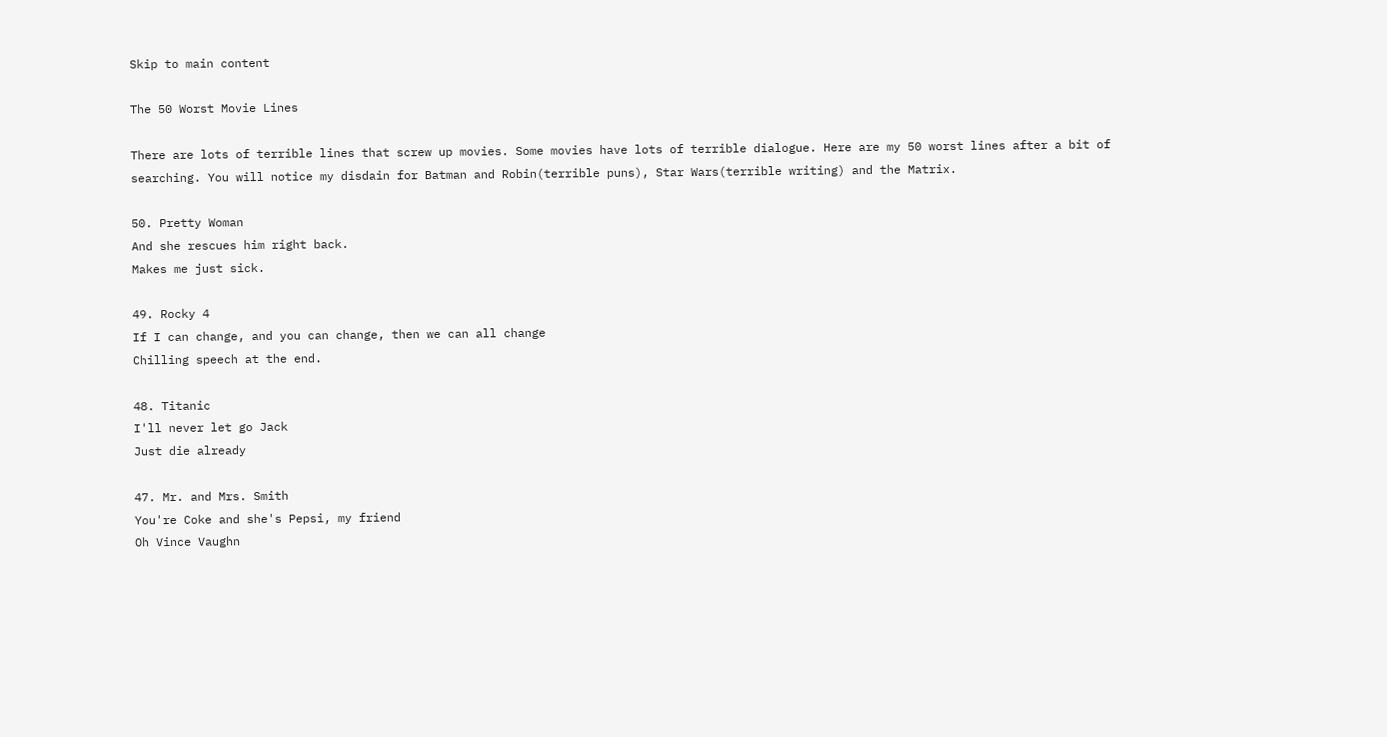Skip to main content

The 50 Worst Movie Lines

There are lots of terrible lines that screw up movies. Some movies have lots of terrible dialogue. Here are my 50 worst lines after a bit of searching. You will notice my disdain for Batman and Robin(terrible puns), Star Wars(terrible writing) and the Matrix.

50. Pretty Woman
And she rescues him right back.
Makes me just sick.

49. Rocky 4
If I can change, and you can change, then we can all change
Chilling speech at the end.

48. Titanic
I'll never let go Jack
Just die already

47. Mr. and Mrs. Smith
You're Coke and she's Pepsi, my friend
Oh Vince Vaughn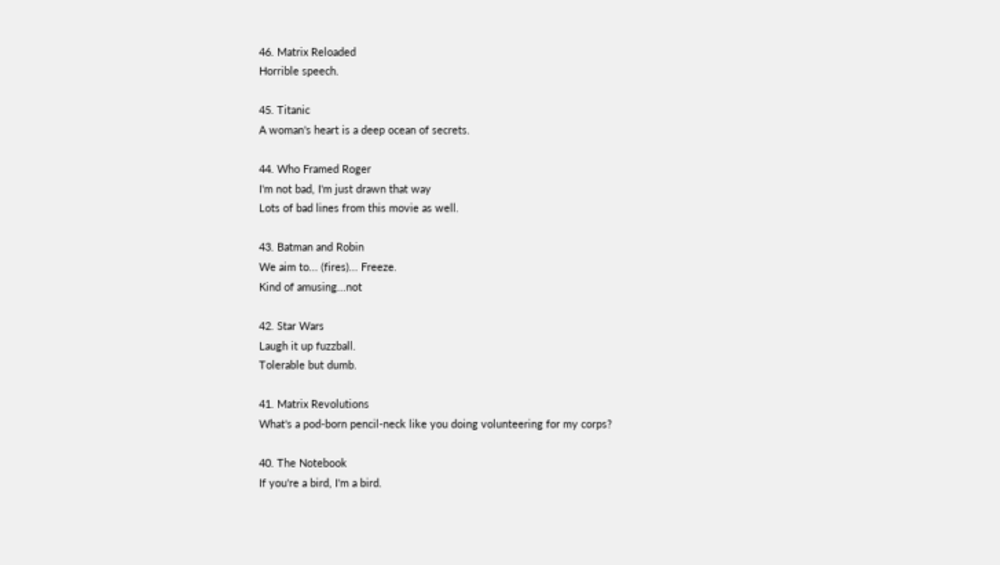46. Matrix Reloaded
Horrible speech.

45. Titanic
A woman's heart is a deep ocean of secrets.

44. Who Framed Roger
I'm not bad, I'm just drawn that way
Lots of bad lines from this movie as well.

43. Batman and Robin
We aim to... (fires)... Freeze.
Kind of amusing...not

42. Star Wars
Laugh it up fuzzball.
Tolerable but dumb.

41. Matrix Revolutions
What's a pod-born pencil-neck like you doing volunteering for my corps?

40. The Notebook
If you're a bird, I'm a bird.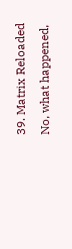39. Matrix Reloaded
No, what happened,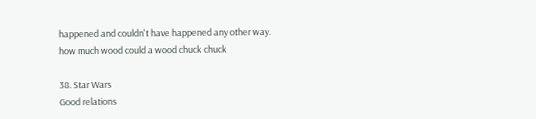happened and couldn't have happened any other way.
how much wood could a wood chuck chuck

38. Star Wars
Good relations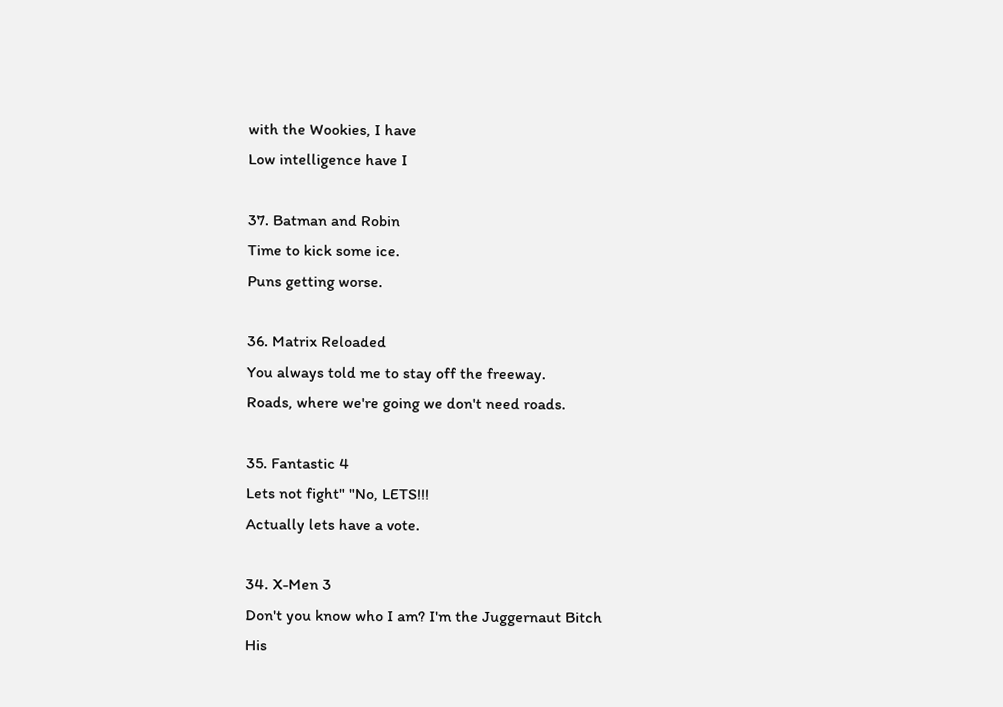with the Wookies, I have
Low intelligence have I

37. Batman and Robin
Time to kick some ice.
Puns getting worse.

36. Matrix Reloaded
You always told me to stay off the freeway.
Roads, where we're going we don't need roads.

35. Fantastic 4
Lets not fight" "No, LETS!!!
Actually lets have a vote.

34. X-Men 3
Don't you know who I am? I'm the Juggernaut Bitch
His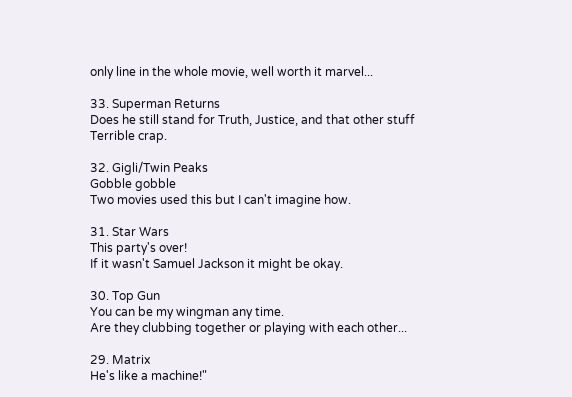only line in the whole movie, well worth it marvel...

33. Superman Returns
Does he still stand for Truth, Justice, and that other stuff
Terrible crap.

32. Gigli/Twin Peaks
Gobble gobble
Two movies used this but I can't imagine how.

31. Star Wars
This party's over!
If it wasn't Samuel Jackson it might be okay.

30. Top Gun
You can be my wingman any time.
Are they clubbing together or playing with each other...

29. Matrix
He's like a machine!"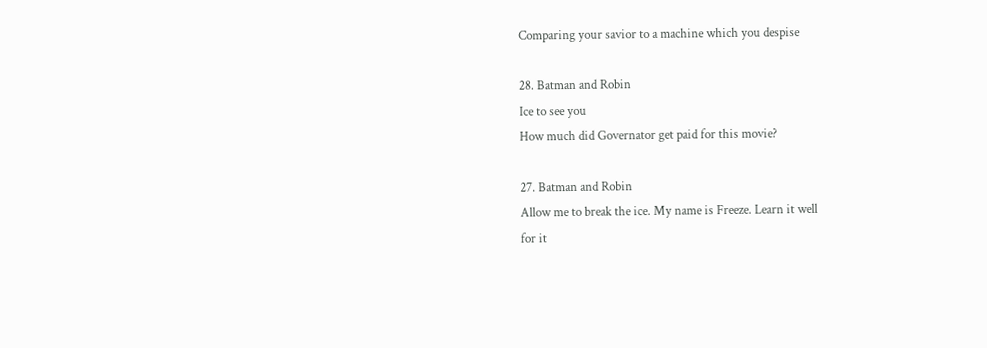Comparing your savior to a machine which you despise

28. Batman and Robin
Ice to see you
How much did Governator get paid for this movie?

27. Batman and Robin
Allow me to break the ice. My name is Freeze. Learn it well
for it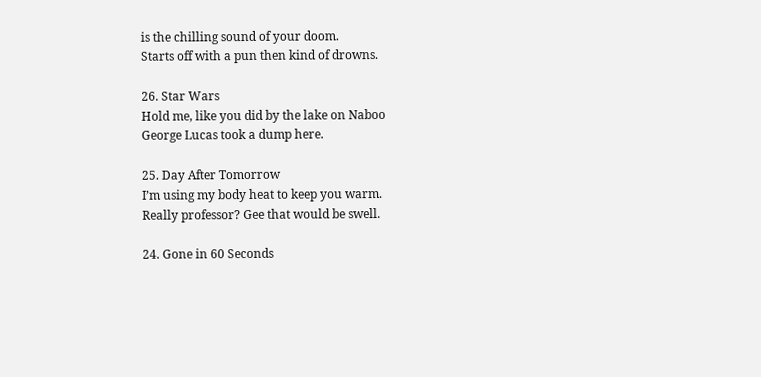is the chilling sound of your doom.
Starts off with a pun then kind of drowns.

26. Star Wars
Hold me, like you did by the lake on Naboo
George Lucas took a dump here.

25. Day After Tomorrow
I’m using my body heat to keep you warm.
Really professor? Gee that would be swell.

24. Gone in 60 Seconds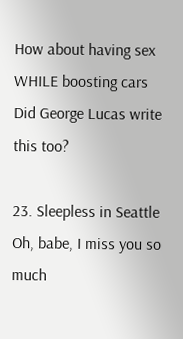How about having sex WHILE boosting cars
Did George Lucas write this too?

23. Sleepless in Seattle
Oh, babe, I miss you so much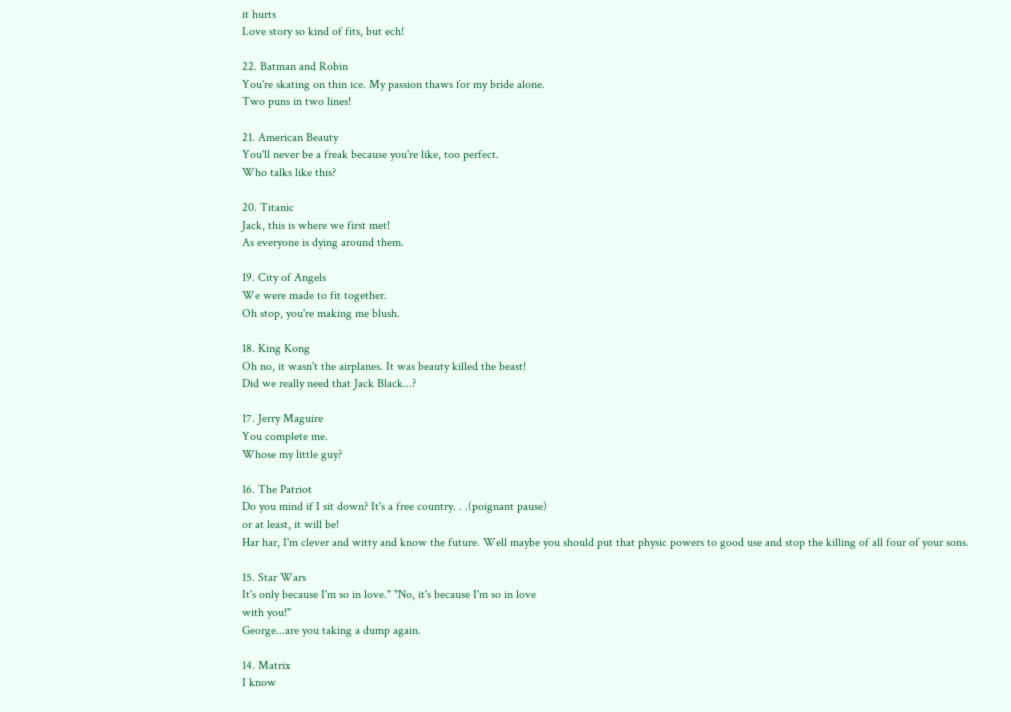it hurts
Love story so kind of fits, but ech!

22. Batman and Robin
You're skating on thin ice. My passion thaws for my bride alone.
Two puns in two lines!

21. American Beauty
You'll never be a freak because you're like, too perfect.
Who talks like this?

20. Titanic
Jack, this is where we first met!
As everyone is dying around them.

19. City of Angels
We were made to fit together.
Oh stop, you're making me blush.

18. King Kong
Oh no, it wasn't the airplanes. It was beauty killed the beast!
Did we really need that Jack Black...?

17. Jerry Maguire
You complete me.
Whose my little guy?

16. The Patriot
Do you mind if I sit down? It's a free country. . .(poignant pause)
or at least, it will be!
Har har, I'm clever and witty and know the future. Well maybe you should put that physic powers to good use and stop the killing of all four of your sons.

15. Star Wars
It's only because I'm so in love." "No, it's because I'm so in love
with you!"
George...are you taking a dump again.

14. Matrix
I know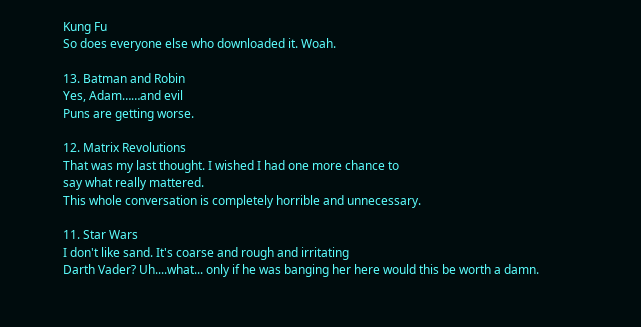Kung Fu
So does everyone else who downloaded it. Woah.

13. Batman and Robin
Yes, Adam……and evil
Puns are getting worse.

12. Matrix Revolutions
That was my last thought. I wished I had one more chance to
say what really mattered.
This whole conversation is completely horrible and unnecessary.

11. Star Wars
I don't like sand. It's coarse and rough and irritating
Darth Vader? Uh....what... only if he was banging her here would this be worth a damn.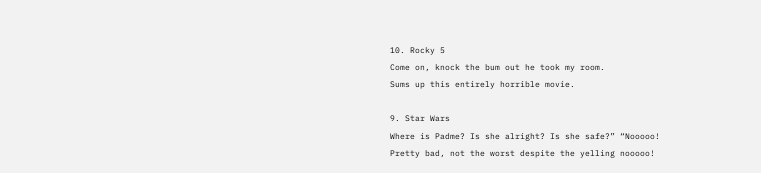10. Rocky 5
Come on, knock the bum out he took my room.
Sums up this entirely horrible movie.

9. Star Wars
Where is Padme? Is she alright? Is she safe?” “Nooooo!
Pretty bad, not the worst despite the yelling nooooo!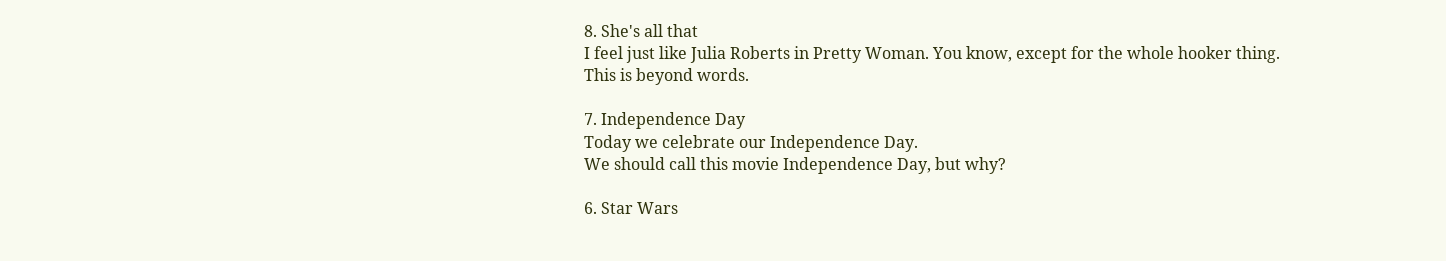8. She's all that
I feel just like Julia Roberts in Pretty Woman. You know, except for the whole hooker thing.
This is beyond words.

7. Independence Day
Today we celebrate our Independence Day.
We should call this movie Independence Day, but why?

6. Star Wars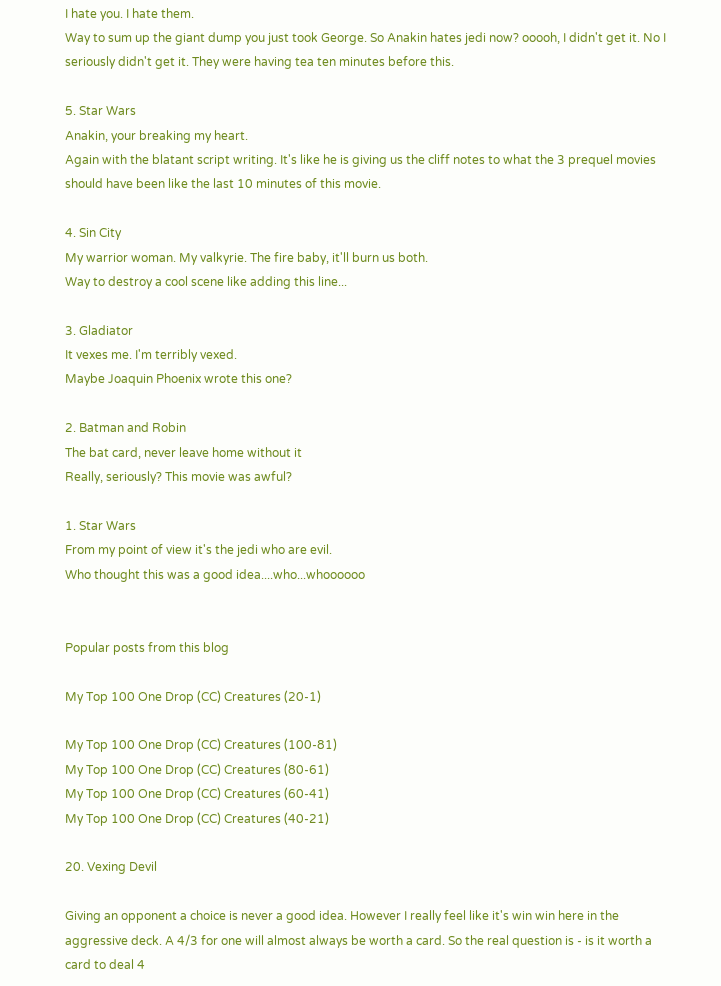I hate you. I hate them.
Way to sum up the giant dump you just took George. So Anakin hates jedi now? ooooh, I didn't get it. No I seriously didn't get it. They were having tea ten minutes before this.

5. Star Wars
Anakin, your breaking my heart.
Again with the blatant script writing. It's like he is giving us the cliff notes to what the 3 prequel movies should have been like the last 10 minutes of this movie.

4. Sin City
My warrior woman. My valkyrie. The fire baby, it'll burn us both.
Way to destroy a cool scene like adding this line...

3. Gladiator
It vexes me. I'm terribly vexed.
Maybe Joaquin Phoenix wrote this one?

2. Batman and Robin
The bat card, never leave home without it
Really, seriously? This movie was awful?

1. Star Wars
From my point of view it's the jedi who are evil.
Who thought this was a good idea....who...whoooooo


Popular posts from this blog

My Top 100 One Drop (CC) Creatures (20-1)

My Top 100 One Drop (CC) Creatures (100-81)
My Top 100 One Drop (CC) Creatures (80-61)
My Top 100 One Drop (CC) Creatures (60-41)
My Top 100 One Drop (CC) Creatures (40-21)

20. Vexing Devil

Giving an opponent a choice is never a good idea. However I really feel like it's win win here in the aggressive deck. A 4/3 for one will almost always be worth a card. So the real question is - is it worth a card to deal 4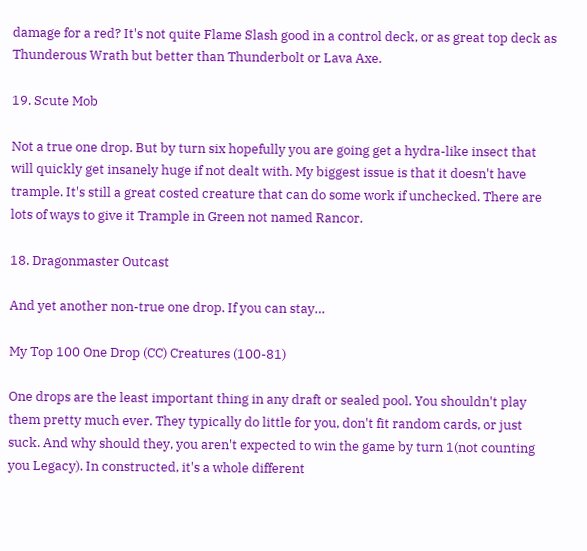damage for a red? It's not quite Flame Slash good in a control deck, or as great top deck as Thunderous Wrath but better than Thunderbolt or Lava Axe.

19. Scute Mob

Not a true one drop. But by turn six hopefully you are going get a hydra-like insect that will quickly get insanely huge if not dealt with. My biggest issue is that it doesn't have trample. It's still a great costed creature that can do some work if unchecked. There are lots of ways to give it Trample in Green not named Rancor.

18. Dragonmaster Outcast

And yet another non-true one drop. If you can stay…

My Top 100 One Drop (CC) Creatures (100-81)

One drops are the least important thing in any draft or sealed pool. You shouldn't play them pretty much ever. They typically do little for you, don't fit random cards, or just suck. And why should they, you aren't expected to win the game by turn 1(not counting you Legacy). In constructed, it's a whole different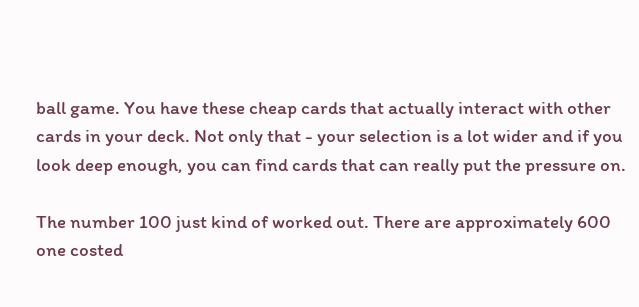ball game. You have these cheap cards that actually interact with other cards in your deck. Not only that - your selection is a lot wider and if you look deep enough, you can find cards that can really put the pressure on.

The number 100 just kind of worked out. There are approximately 600 one costed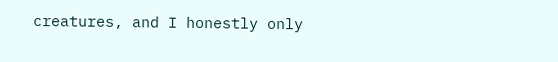creatures, and I honestly only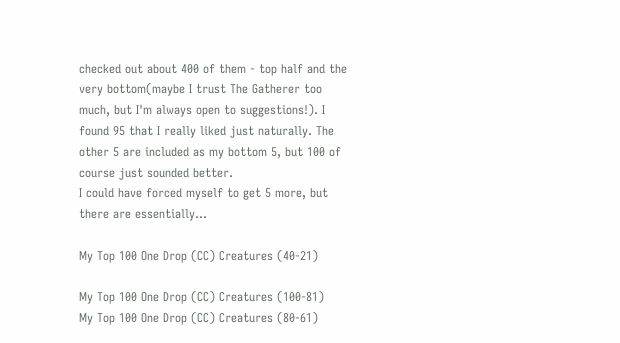checked out about 400 of them - top half and the very bottom(maybe I trust The Gatherer too much, but I'm always open to suggestions!). I found 95 that I really liked just naturally. The other 5 are included as my bottom 5, but 100 of course just sounded better.
I could have forced myself to get 5 more, but there are essentially…

My Top 100 One Drop (CC) Creatures (40-21)

My Top 100 One Drop (CC) Creatures (100-81)
My Top 100 One Drop (CC) Creatures (80-61)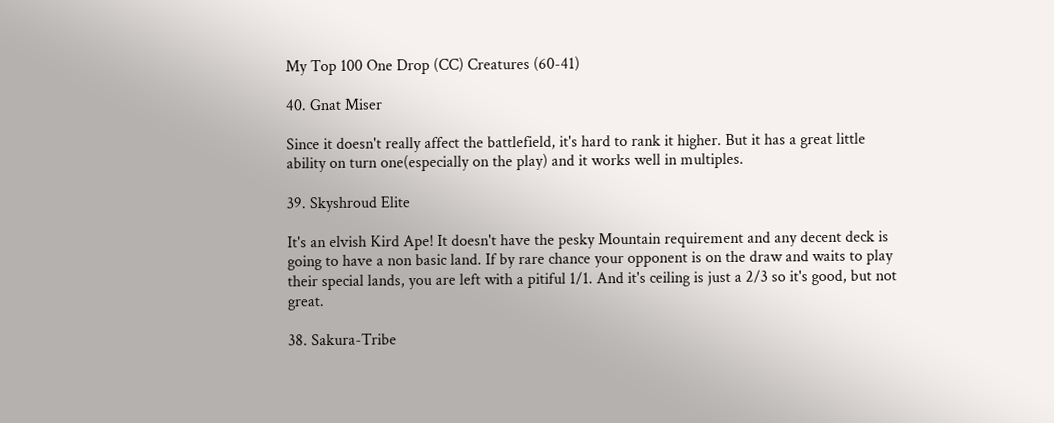My Top 100 One Drop (CC) Creatures (60-41)

40. Gnat Miser

Since it doesn't really affect the battlefield, it's hard to rank it higher. But it has a great little ability on turn one(especially on the play) and it works well in multiples.

39. Skyshroud Elite

It's an elvish Kird Ape! It doesn't have the pesky Mountain requirement and any decent deck is going to have a non basic land. If by rare chance your opponent is on the draw and waits to play their special lands, you are left with a pitiful 1/1. And it's ceiling is just a 2/3 so it's good, but not great.

38. Sakura-Tribe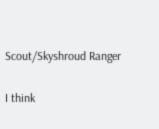Scout/Skyshroud Ranger

I think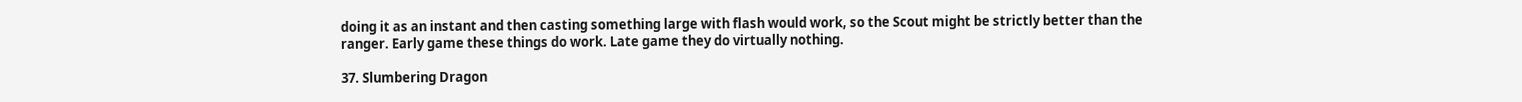doing it as an instant and then casting something large with flash would work, so the Scout might be strictly better than the ranger. Early game these things do work. Late game they do virtually nothing.

37. Slumbering Dragon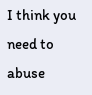I think you need to abuse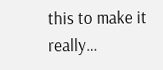this to make it really…